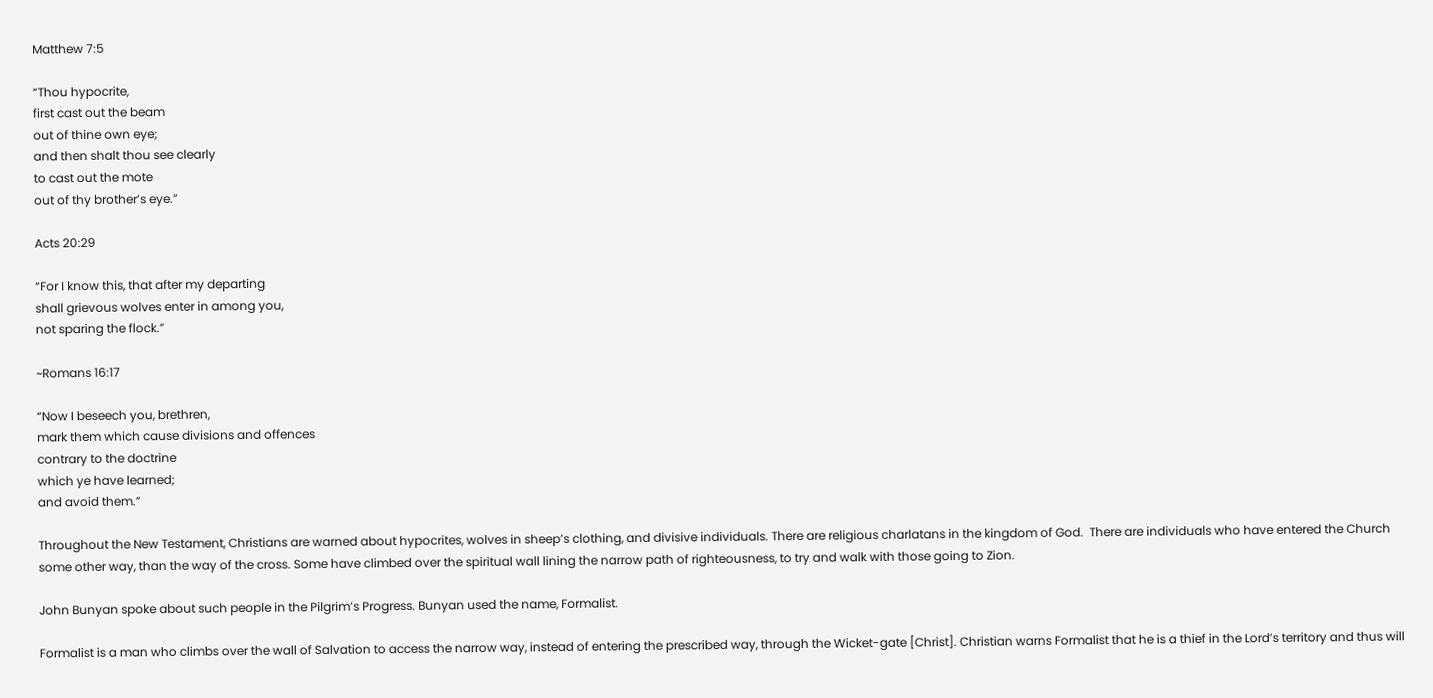Matthew 7:5

“Thou hypocrite,
first cast out the beam
out of thine own eye;
and then shalt thou see clearly
to cast out the mote
out of thy brother’s eye.”

Acts 20:29

“For I know this, that after my departing
shall grievous wolves enter in among you,
not sparing the flock.”

~Romans 16:17

“Now I beseech you, brethren,
mark them which cause divisions and offences
contrary to the doctrine
which ye have learned;
and avoid them.”

Throughout the New Testament, Christians are warned about hypocrites, wolves in sheep’s clothing, and divisive individuals. There are religious charlatans in the kingdom of God.  There are individuals who have entered the Church some other way, than the way of the cross. Some have climbed over the spiritual wall lining the narrow path of righteousness, to try and walk with those going to Zion.

John Bunyan spoke about such people in the Pilgrim’s Progress. Bunyan used the name, Formalist.

Formalist is a man who climbs over the wall of Salvation to access the narrow way, instead of entering the prescribed way, through the Wicket-gate [Christ]. Christian warns Formalist that he is a thief in the Lord’s territory and thus will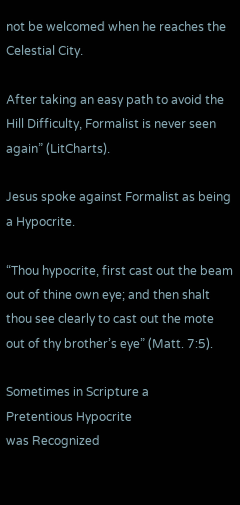not be welcomed when he reaches the Celestial City.

After taking an easy path to avoid the Hill Difficulty, Formalist is never seen again” (LitCharts).

Jesus spoke against Formalist as being a Hypocrite.

“Thou hypocrite, first cast out the beam out of thine own eye; and then shalt thou see clearly to cast out the mote out of thy brother’s eye” (Matt. 7:5).

Sometimes in Scripture a
Pretentious Hypocrite
was Recognized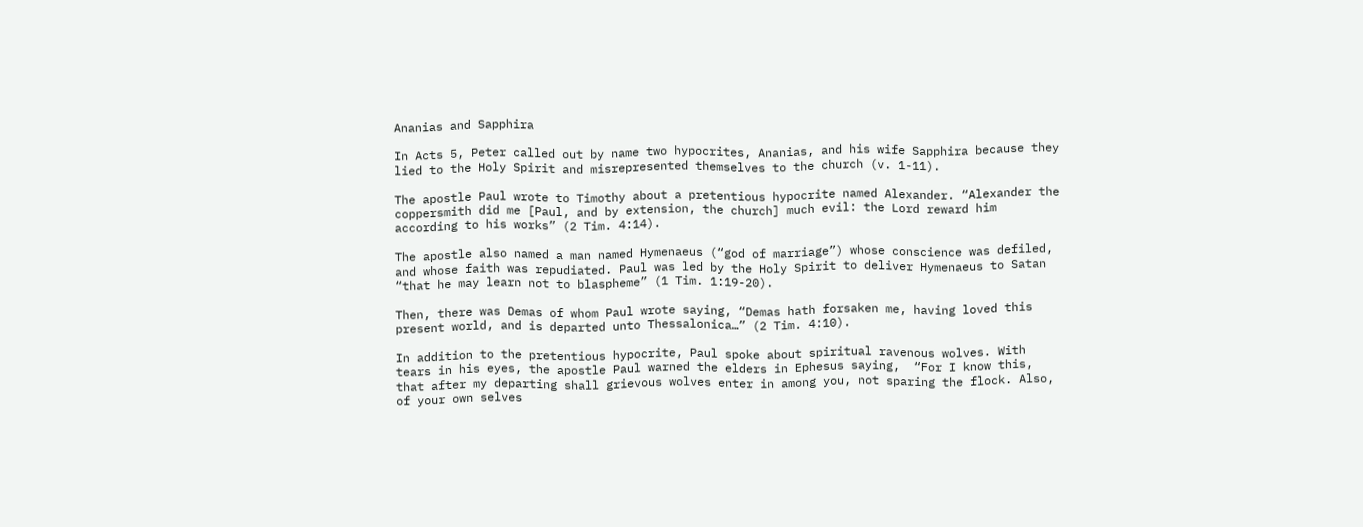Ananias and Sapphira

In Acts 5, Peter called out by name two hypocrites, Ananias, and his wife Sapphira because they lied to the Holy Spirit and misrepresented themselves to the church (v. 1-11).

The apostle Paul wrote to Timothy about a pretentious hypocrite named Alexander. “Alexander the coppersmith did me [Paul, and by extension, the church] much evil: the Lord reward him according to his works” (2 Tim. 4:14).

The apostle also named a man named Hymenaeus (“god of marriage”) whose conscience was defiled, and whose faith was repudiated. Paul was led by the Holy Spirit to deliver Hymenaeus to Satan “that he may learn not to blaspheme” (1 Tim. 1:19-20).

Then, there was Demas of whom Paul wrote saying, “Demas hath forsaken me, having loved this present world, and is departed unto Thessalonica…” (2 Tim. 4:10).

In addition to the pretentious hypocrite, Paul spoke about spiritual ravenous wolves. With tears in his eyes, the apostle Paul warned the elders in Ephesus saying,  “For I know this, that after my departing shall grievous wolves enter in among you, not sparing the flock. Also, of your own selves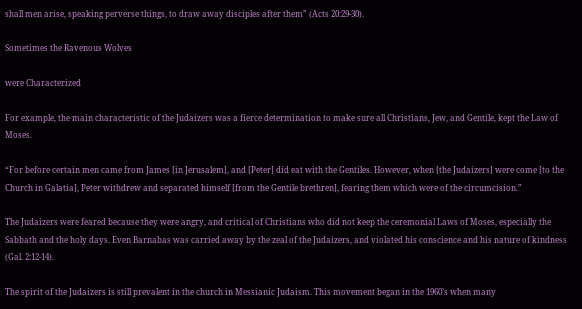shall men arise, speaking perverse things, to draw away disciples after them” (Acts 20:29-30).

Sometimes the Ravenous Wolves

were Characterized

For example, the main characteristic of the Judaizers was a fierce determination to make sure all Christians, Jew, and Gentile, kept the Law of Moses.

“For before certain men came from James [in Jerusalem], and [Peter] did eat with the Gentiles. However, when [the Judaizers] were come [to the Church in Galatia], Peter withdrew and separated himself [from the Gentile brethren], fearing them which were of the circumcision.”

The Judaizers were feared because they were angry, and critical of Christians who did not keep the ceremonial Laws of Moses, especially the Sabbath and the holy days. Even Barnabas was carried away by the zeal of the Judaizers, and violated his conscience and his nature of kindness (Gal. 2:12-14).

The spirit of the Judaizers is still prevalent in the church in Messianic Judaism. This movement began in the 1960’s when many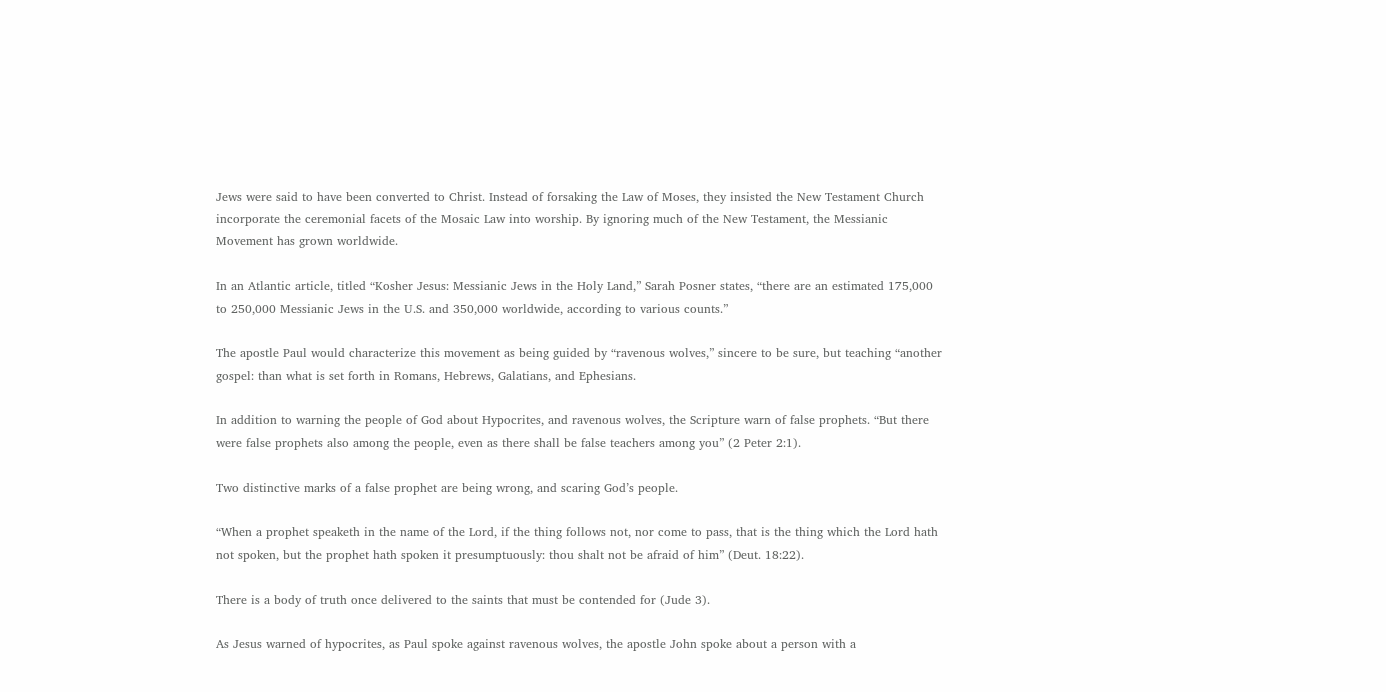Jews were said to have been converted to Christ. Instead of forsaking the Law of Moses, they insisted the New Testament Church incorporate the ceremonial facets of the Mosaic Law into worship. By ignoring much of the New Testament, the Messianic Movement has grown worldwide.

In an Atlantic article, titled “Kosher Jesus: Messianic Jews in the Holy Land,” Sarah Posner states, “there are an estimated 175,000 to 250,000 Messianic Jews in the U.S. and 350,000 worldwide, according to various counts.”

The apostle Paul would characterize this movement as being guided by “ravenous wolves,” sincere to be sure, but teaching “another gospel: than what is set forth in Romans, Hebrews, Galatians, and Ephesians.

In addition to warning the people of God about Hypocrites, and ravenous wolves, the Scripture warn of false prophets. “But there were false prophets also among the people, even as there shall be false teachers among you” (2 Peter 2:1).

Two distinctive marks of a false prophet are being wrong, and scaring God’s people.

“When a prophet speaketh in the name of the Lord, if the thing follows not, nor come to pass, that is the thing which the Lord hath not spoken, but the prophet hath spoken it presumptuously: thou shalt not be afraid of him” (Deut. 18:22).

There is a body of truth once delivered to the saints that must be contended for (Jude 3).

As Jesus warned of hypocrites, as Paul spoke against ravenous wolves, the apostle John spoke about a person with a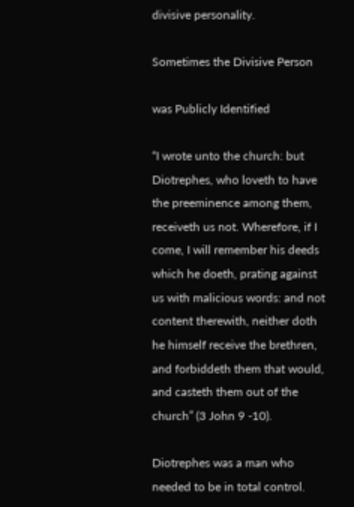divisive personality.

Sometimes the Divisive Person

was Publicly Identified

“I wrote unto the church: but Diotrephes, who loveth to have the preeminence among them, receiveth us not. Wherefore, if I come, I will remember his deeds which he doeth, prating against us with malicious words: and not content therewith, neither doth he himself receive the brethren, and forbiddeth them that would, and casteth them out of the church” (3 John 9 -10).

Diotrephes was a man who needed to be in total control.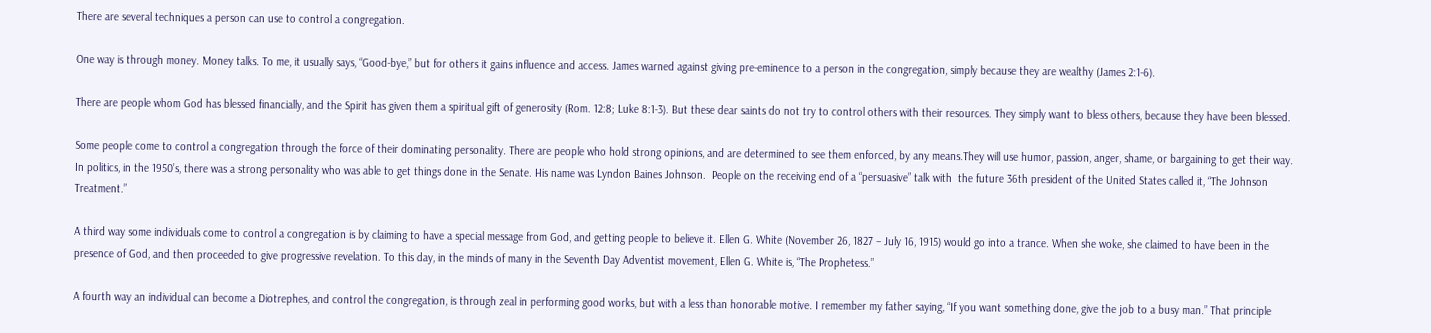There are several techniques a person can use to control a congregation.

One way is through money. Money talks. To me, it usually says, “Good-bye,” but for others it gains influence and access. James warned against giving pre-eminence to a person in the congregation, simply because they are wealthy (James 2:1-6).

There are people whom God has blessed financially, and the Spirit has given them a spiritual gift of generosity (Rom. 12:8; Luke 8:1-3). But these dear saints do not try to control others with their resources. They simply want to bless others, because they have been blessed.

Some people come to control a congregation through the force of their dominating personality. There are people who hold strong opinions, and are determined to see them enforced, by any means.They will use humor, passion, anger, shame, or bargaining to get their way.  In politics, in the 1950’s, there was a strong personality who was able to get things done in the Senate. His name was Lyndon Baines Johnson.  People on the receiving end of a “persuasive” talk with  the future 36th president of the United States called it, “The Johnson Treatment.”

A third way some individuals come to control a congregation is by claiming to have a special message from God, and getting people to believe it. Ellen G. White (November 26, 1827 – July 16, 1915) would go into a trance. When she woke, she claimed to have been in the presence of God, and then proceeded to give progressive revelation. To this day, in the minds of many in the Seventh Day Adventist movement, Ellen G. White is, “The Prophetess.”

A fourth way an individual can become a Diotrephes, and control the congregation, is through zeal in performing good works, but with a less than honorable motive. I remember my father saying, “If you want something done, give the job to a busy man.” That principle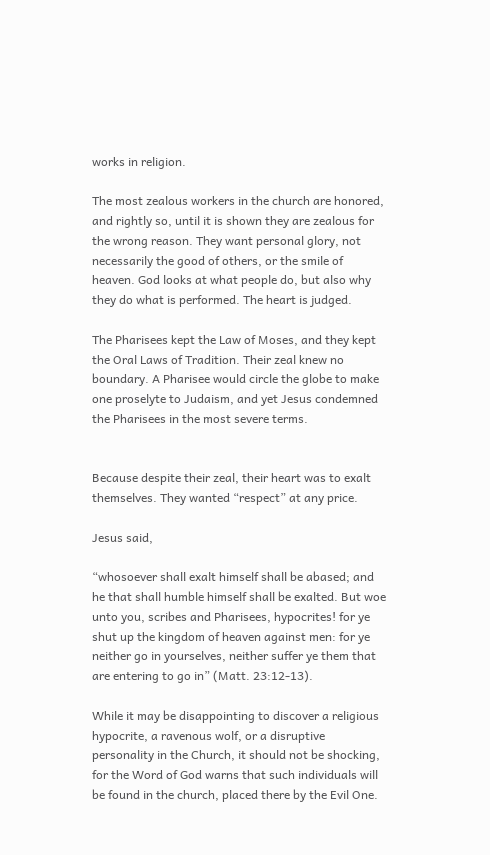works in religion.

The most zealous workers in the church are honored, and rightly so, until it is shown they are zealous for the wrong reason. They want personal glory, not necessarily the good of others, or the smile of heaven. God looks at what people do, but also why they do what is performed. The heart is judged.

The Pharisees kept the Law of Moses, and they kept the Oral Laws of Tradition. Their zeal knew no boundary. A Pharisee would circle the globe to make one proselyte to Judaism, and yet Jesus condemned the Pharisees in the most severe terms.


Because despite their zeal, their heart was to exalt themselves. They wanted “respect” at any price.

Jesus said,

“whosoever shall exalt himself shall be abased; and he that shall humble himself shall be exalted. But woe unto you, scribes and Pharisees, hypocrites! for ye shut up the kingdom of heaven against men: for ye neither go in yourselves, neither suffer ye them that are entering to go in” (Matt. 23:12-13).

While it may be disappointing to discover a religious hypocrite, a ravenous wolf, or a disruptive personality in the Church, it should not be shocking, for the Word of God warns that such individuals will be found in the church, placed there by the Evil One.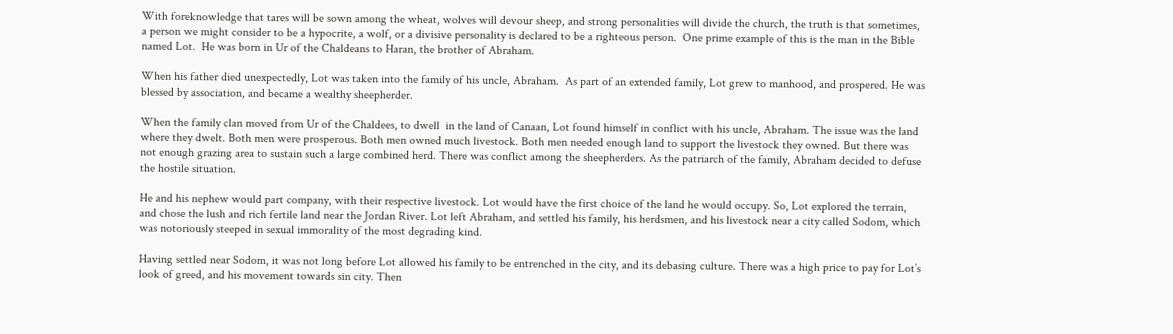With foreknowledge that tares will be sown among the wheat, wolves will devour sheep, and strong personalities will divide the church, the truth is that sometimes, a person we might consider to be a hypocrite, a wolf, or a divisive personality is declared to be a righteous person.  One prime example of this is the man in the Bible named Lot.  He was born in Ur of the Chaldeans to Haran, the brother of Abraham.

When his father died unexpectedly, Lot was taken into the family of his uncle, Abraham.  As part of an extended family, Lot grew to manhood, and prospered. He was blessed by association, and became a wealthy sheepherder.

When the family clan moved from Ur of the Chaldees, to dwell  in the land of Canaan, Lot found himself in conflict with his uncle, Abraham. The issue was the land where they dwelt. Both men were prosperous. Both men owned much livestock. Both men needed enough land to support the livestock they owned. But there was not enough grazing area to sustain such a large combined herd. There was conflict among the sheepherders. As the patriarch of the family, Abraham decided to defuse the hostile situation.

He and his nephew would part company, with their respective livestock. Lot would have the first choice of the land he would occupy. So, Lot explored the terrain, and chose the lush and rich fertile land near the Jordan River. Lot left Abraham, and settled his family, his herdsmen, and his livestock near a city called Sodom, which was notoriously steeped in sexual immorality of the most degrading kind.

Having settled near Sodom, it was not long before Lot allowed his family to be entrenched in the city, and its debasing culture. There was a high price to pay for Lot’s look of greed, and his movement towards sin city. Then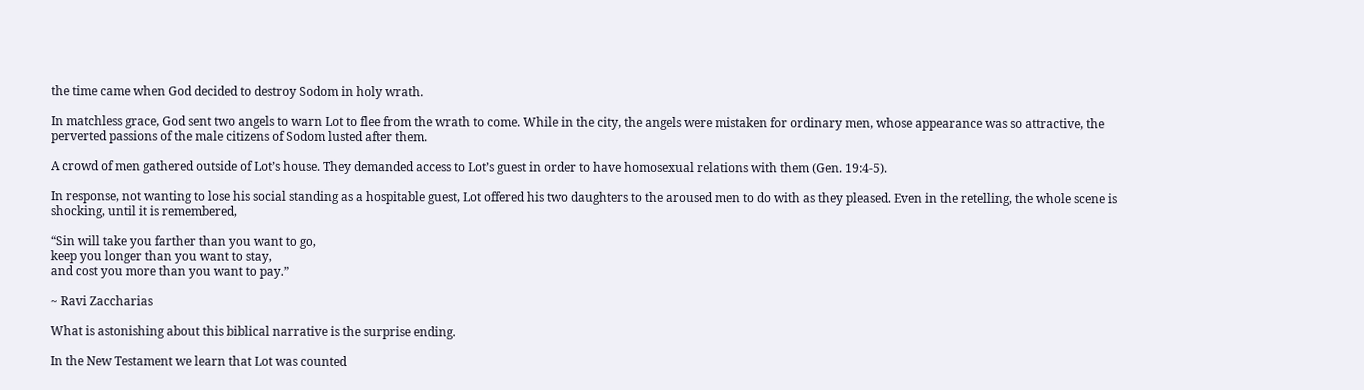the time came when God decided to destroy Sodom in holy wrath.

In matchless grace, God sent two angels to warn Lot to flee from the wrath to come. While in the city, the angels were mistaken for ordinary men, whose appearance was so attractive, the perverted passions of the male citizens of Sodom lusted after them.

A crowd of men gathered outside of Lot’s house. They demanded access to Lot’s guest in order to have homosexual relations with them (Gen. 19:4-5).

In response, not wanting to lose his social standing as a hospitable guest, Lot offered his two daughters to the aroused men to do with as they pleased. Even in the retelling, the whole scene is shocking, until it is remembered,

“Sin will take you farther than you want to go,
keep you longer than you want to stay,
and cost you more than you want to pay.”

~ Ravi Zaccharias

What is astonishing about this biblical narrative is the surprise ending.

In the New Testament we learn that Lot was counted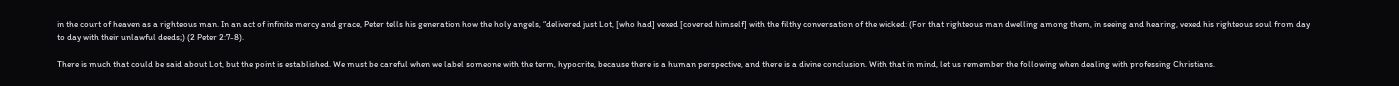in the court of heaven as a righteous man. In an act of infinite mercy and grace, Peter tells his generation how the holy angels, “delivered just Lot, [who had] vexed [covered himself] with the filthy conversation of the wicked: (For that righteous man dwelling among them, in seeing and hearing, vexed his righteous soul from day to day with their unlawful deeds;) (2 Peter 2:7-8).

There is much that could be said about Lot, but the point is established. We must be careful when we label someone with the term, hypocrite, because there is a human perspective, and there is a divine conclusion. With that in mind, let us remember the following when dealing with professing Christians.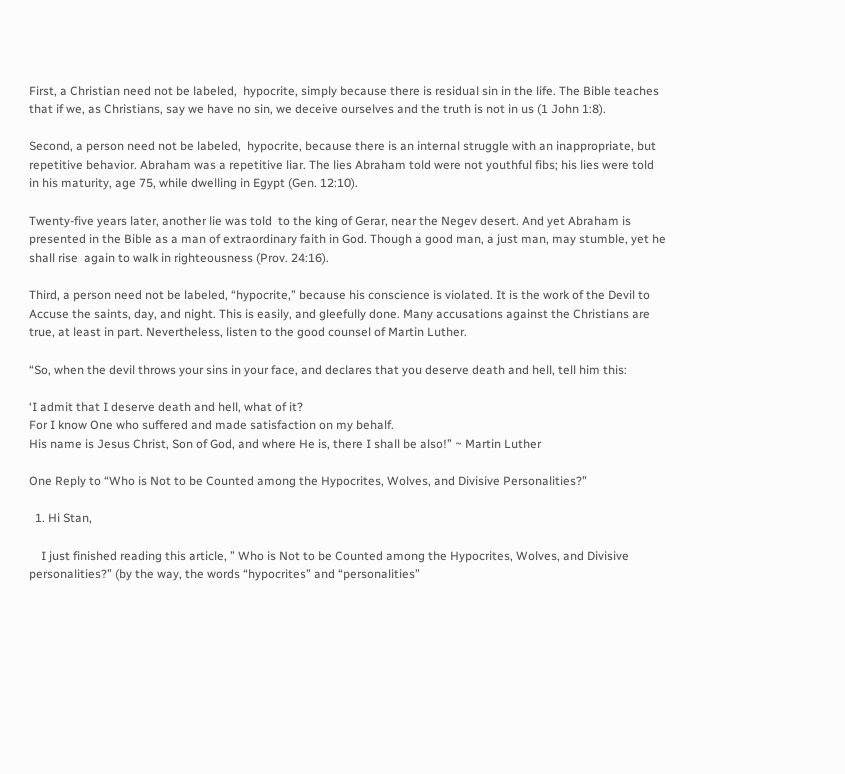First, a Christian need not be labeled,  hypocrite, simply because there is residual sin in the life. The Bible teaches that if we, as Christians, say we have no sin, we deceive ourselves and the truth is not in us (1 John 1:8).

Second, a person need not be labeled,  hypocrite, because there is an internal struggle with an inappropriate, but repetitive behavior. Abraham was a repetitive liar. The lies Abraham told were not youthful fibs; his lies were told in his maturity, age 75, while dwelling in Egypt (Gen. 12:10).

Twenty-five years later, another lie was told  to the king of Gerar, near the Negev desert. And yet Abraham is presented in the Bible as a man of extraordinary faith in God. Though a good man, a just man, may stumble, yet he shall rise  again to walk in righteousness (Prov. 24:16).

Third, a person need not be labeled, “hypocrite,” because his conscience is violated. It is the work of the Devil to Accuse the saints, day, and night. This is easily, and gleefully done. Many accusations against the Christians are true, at least in part. Nevertheless, listen to the good counsel of Martin Luther.

“So, when the devil throws your sins in your face, and declares that you deserve death and hell, tell him this:

‘I admit that I deserve death and hell, what of it?
For I know One who suffered and made satisfaction on my behalf.
His name is Jesus Christ, Son of God, and where He is, there I shall be also!” ~ Martin Luther

One Reply to “Who is Not to be Counted among the Hypocrites, Wolves, and Divisive Personalities?”

  1. Hi Stan,

    I just finished reading this article, ” Who is Not to be Counted among the Hypocrites, Wolves, and Divisive personalities?” (by the way, the words “hypocrites” and “personalities”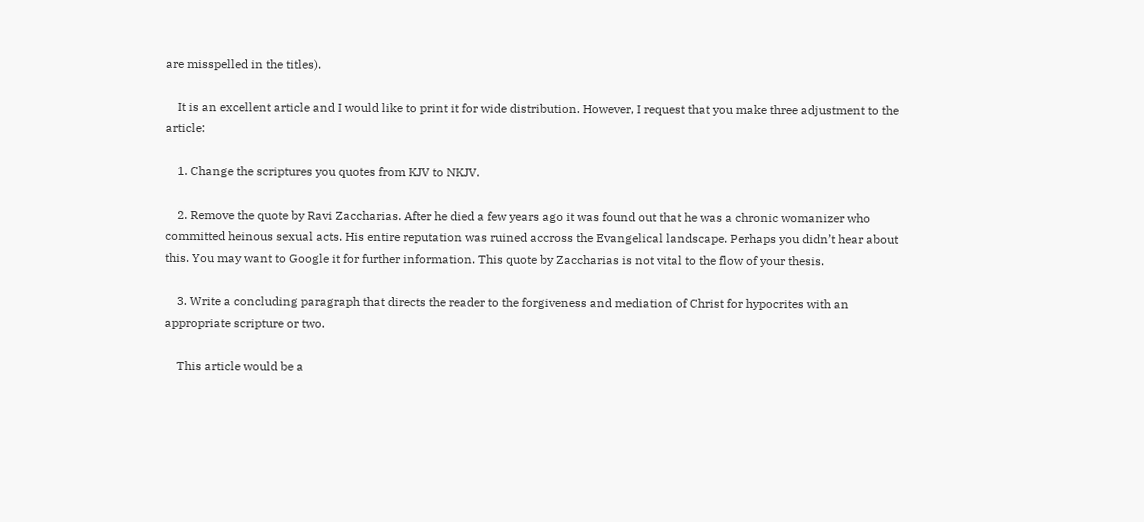are misspelled in the titles).

    It is an excellent article and I would like to print it for wide distribution. However, I request that you make three adjustment to the article:

    1. Change the scriptures you quotes from KJV to NKJV.

    2. Remove the quote by Ravi Zaccharias. After he died a few years ago it was found out that he was a chronic womanizer who committed heinous sexual acts. His entire reputation was ruined accross the Evangelical landscape. Perhaps you didn’t hear about this. You may want to Google it for further information. This quote by Zaccharias is not vital to the flow of your thesis.

    3. Write a concluding paragraph that directs the reader to the forgiveness and mediation of Christ for hypocrites with an appropriate scripture or two.

    This article would be a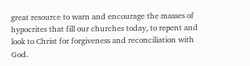great resource to warn and encourage the masses of hypocrites that fill our churches today, to repent and look to Christ for forgiveness and reconciliation with God.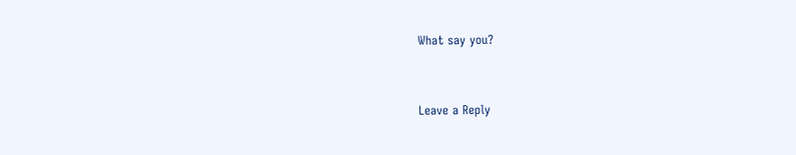What say you?


Leave a Reply